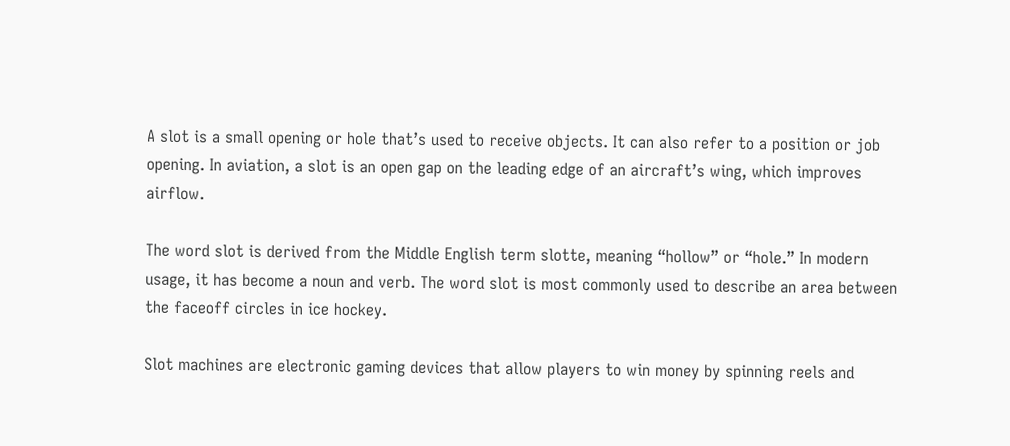A slot is a small opening or hole that’s used to receive objects. It can also refer to a position or job opening. In aviation, a slot is an open gap on the leading edge of an aircraft’s wing, which improves airflow.

The word slot is derived from the Middle English term slotte, meaning “hollow” or “hole.” In modern usage, it has become a noun and verb. The word slot is most commonly used to describe an area between the faceoff circles in ice hockey.

Slot machines are electronic gaming devices that allow players to win money by spinning reels and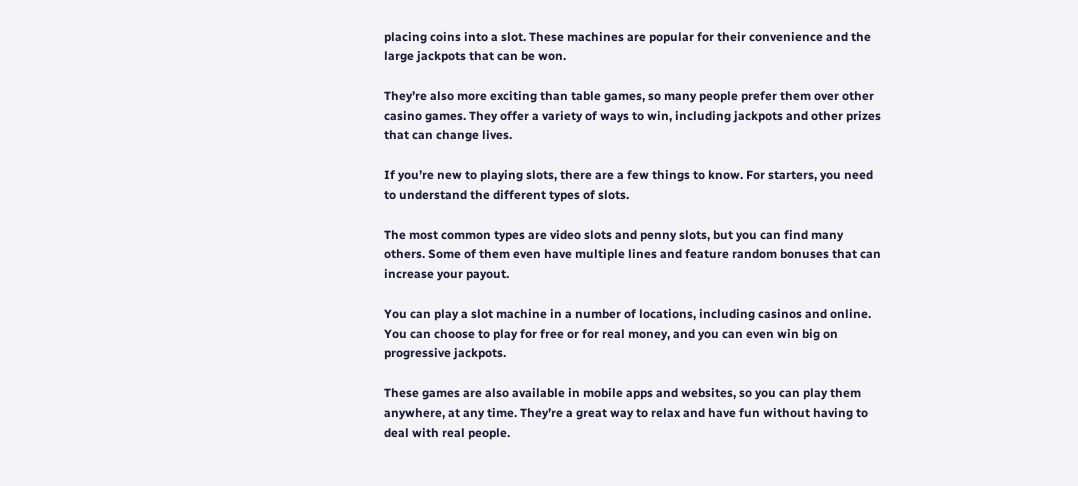placing coins into a slot. These machines are popular for their convenience and the large jackpots that can be won.

They’re also more exciting than table games, so many people prefer them over other casino games. They offer a variety of ways to win, including jackpots and other prizes that can change lives.

If you’re new to playing slots, there are a few things to know. For starters, you need to understand the different types of slots.

The most common types are video slots and penny slots, but you can find many others. Some of them even have multiple lines and feature random bonuses that can increase your payout.

You can play a slot machine in a number of locations, including casinos and online. You can choose to play for free or for real money, and you can even win big on progressive jackpots.

These games are also available in mobile apps and websites, so you can play them anywhere, at any time. They’re a great way to relax and have fun without having to deal with real people.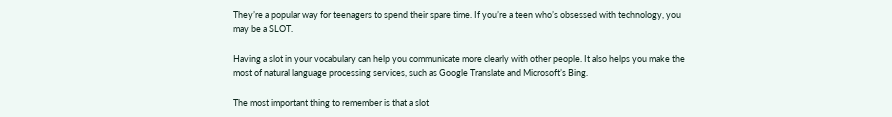They’re a popular way for teenagers to spend their spare time. If you’re a teen who’s obsessed with technology, you may be a SLOT.

Having a slot in your vocabulary can help you communicate more clearly with other people. It also helps you make the most of natural language processing services, such as Google Translate and Microsoft’s Bing.

The most important thing to remember is that a slot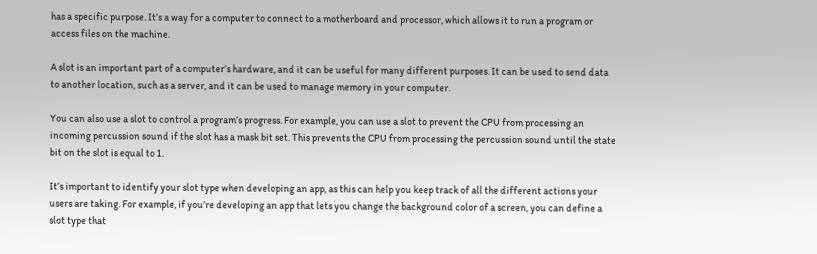has a specific purpose. It’s a way for a computer to connect to a motherboard and processor, which allows it to run a program or access files on the machine.

A slot is an important part of a computer’s hardware, and it can be useful for many different purposes. It can be used to send data to another location, such as a server, and it can be used to manage memory in your computer.

You can also use a slot to control a program’s progress. For example, you can use a slot to prevent the CPU from processing an incoming percussion sound if the slot has a mask bit set. This prevents the CPU from processing the percussion sound until the state bit on the slot is equal to 1.

It’s important to identify your slot type when developing an app, as this can help you keep track of all the different actions your users are taking. For example, if you’re developing an app that lets you change the background color of a screen, you can define a slot type that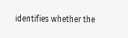identifies whether the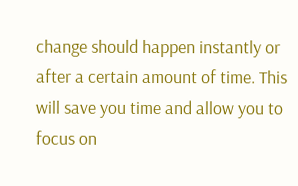change should happen instantly or after a certain amount of time. This will save you time and allow you to focus on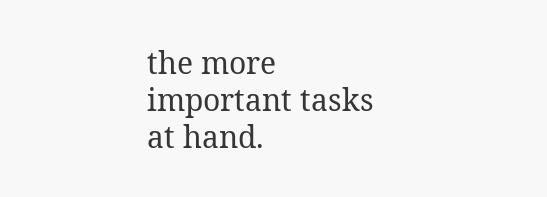the more important tasks at hand.